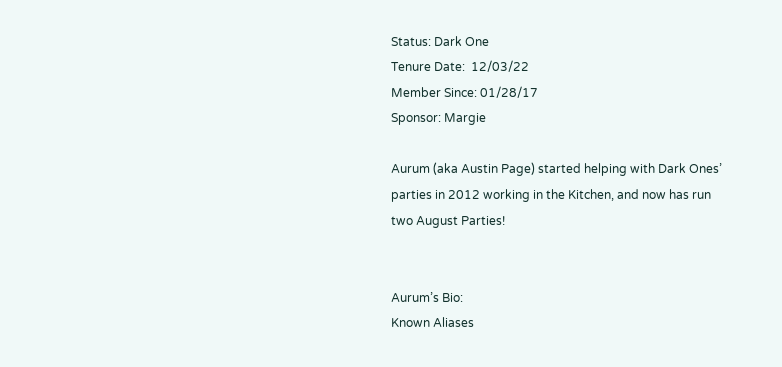Status: Dark One
Tenure Date:  12/03/22
Member Since: 01/28/17
Sponsor: Margie

Aurum (aka Austin Page) started helping with Dark Ones’ parties in 2012 working in the Kitchen, and now has run two August Parties!


Aurum’s Bio:
Known Aliases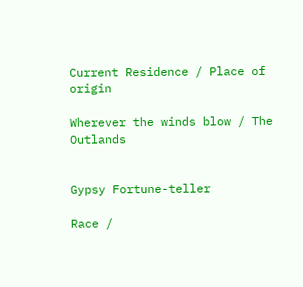Current Residence / Place of origin

Wherever the winds blow / The Outlands


Gypsy Fortune-teller

Race /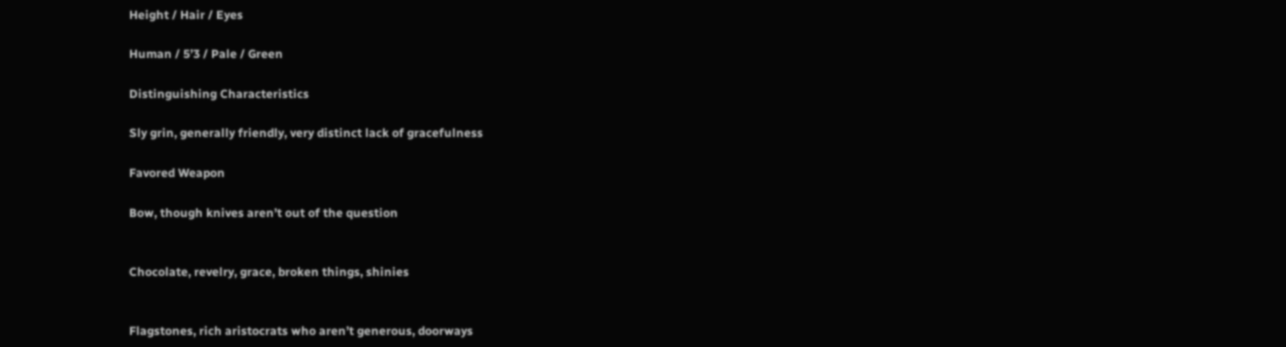Height / Hair / Eyes

Human / 5’3 / Pale / Green

Distinguishing Characteristics

Sly grin, generally friendly, very distinct lack of gracefulness

Favored Weapon

Bow, though knives aren’t out of the question


Chocolate, revelry, grace, broken things, shinies


Flagstones, rich aristocrats who aren’t generous, doorways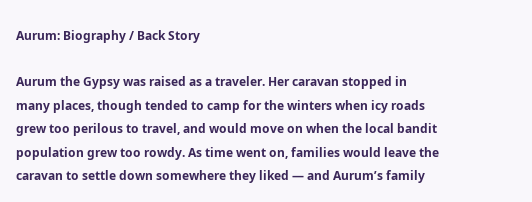Aurum: Biography / Back Story

Aurum the Gypsy was raised as a traveler. Her caravan stopped in many places, though tended to camp for the winters when icy roads grew too perilous to travel, and would move on when the local bandit population grew too rowdy. As time went on, families would leave the caravan to settle down somewhere they liked — and Aurum’s family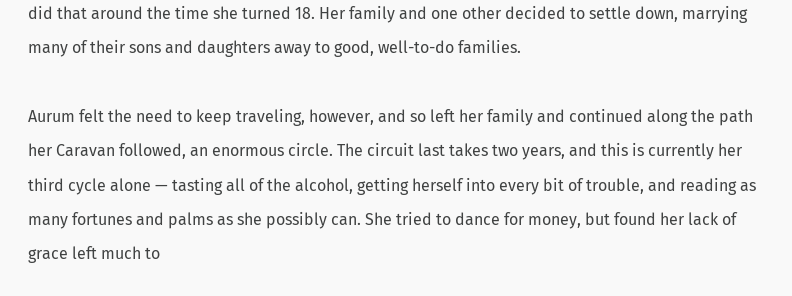did that around the time she turned 18. Her family and one other decided to settle down, marrying many of their sons and daughters away to good, well-to-do families.

Aurum felt the need to keep traveling, however, and so left her family and continued along the path her Caravan followed, an enormous circle. The circuit last takes two years, and this is currently her third cycle alone — tasting all of the alcohol, getting herself into every bit of trouble, and reading as many fortunes and palms as she possibly can. She tried to dance for money, but found her lack of grace left much to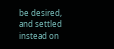be desired, and settled instead on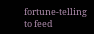fortune-telling to feed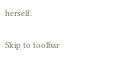herself.

Skip to toolbar